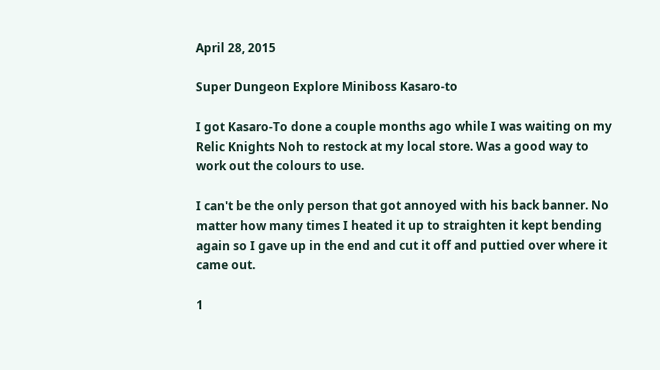April 28, 2015

Super Dungeon Explore Miniboss Kasaro-to

I got Kasaro-To done a couple months ago while I was waiting on my Relic Knights Noh to restock at my local store. Was a good way to work out the colours to use.

I can't be the only person that got annoyed with his back banner. No matter how many times I heated it up to straighten it kept bending again so I gave up in the end and cut it off and puttied over where it came out.

1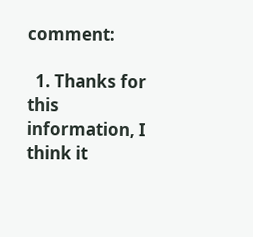comment:

  1. Thanks for this information, I think it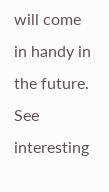will come in handy in the future. See interesting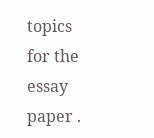topics for the essay paper .